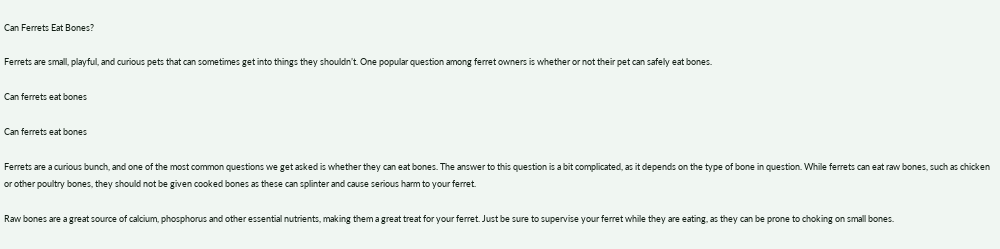Can Ferrets Eat Bones?

Ferrets are small, playful, and curious pets that can sometimes get into things they shouldn’t. One popular question among ferret owners is whether or not their pet can safely eat bones.

Can ferrets eat bones

Can ferrets eat bones

Ferrets are a curious bunch, and one of the most common questions we get asked is whether they can eat bones. The answer to this question is a bit complicated, as it depends on the type of bone in question. While ferrets can eat raw bones, such as chicken or other poultry bones, they should not be given cooked bones as these can splinter and cause serious harm to your ferret.

Raw bones are a great source of calcium, phosphorus and other essential nutrients, making them a great treat for your ferret. Just be sure to supervise your ferret while they are eating, as they can be prone to choking on small bones.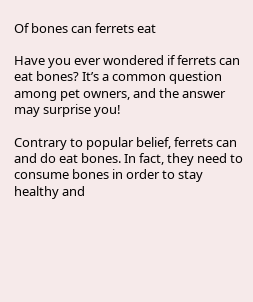Of bones can ferrets eat

Have you ever wondered if ferrets can eat bones? It’s a common question among pet owners, and the answer may surprise you!

Contrary to popular belief, ferrets can and do eat bones. In fact, they need to consume bones in order to stay healthy and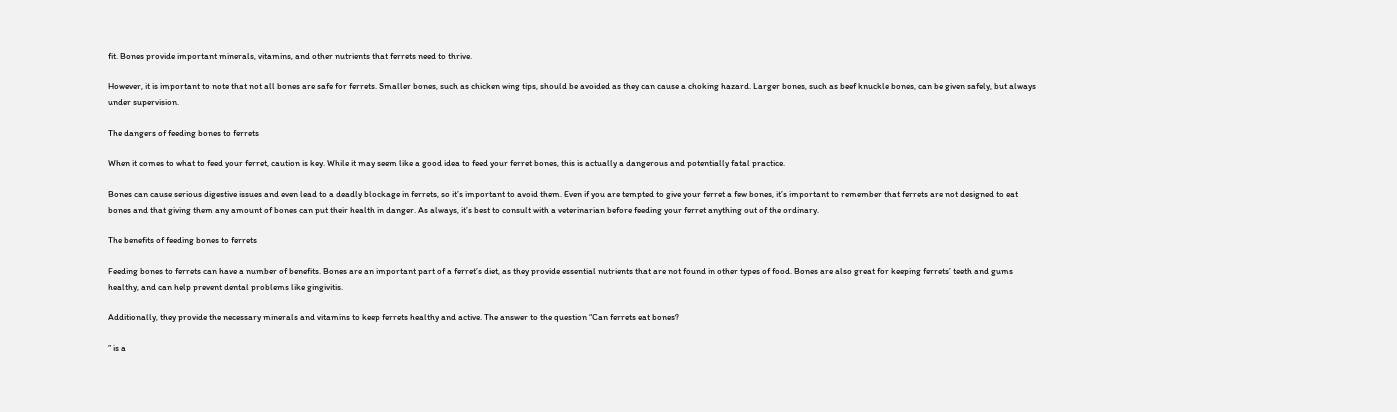fit. Bones provide important minerals, vitamins, and other nutrients that ferrets need to thrive.

However, it is important to note that not all bones are safe for ferrets. Smaller bones, such as chicken wing tips, should be avoided as they can cause a choking hazard. Larger bones, such as beef knuckle bones, can be given safely, but always under supervision.

The dangers of feeding bones to ferrets

When it comes to what to feed your ferret, caution is key. While it may seem like a good idea to feed your ferret bones, this is actually a dangerous and potentially fatal practice.

Bones can cause serious digestive issues and even lead to a deadly blockage in ferrets, so it’s important to avoid them. Even if you are tempted to give your ferret a few bones, it’s important to remember that ferrets are not designed to eat bones and that giving them any amount of bones can put their health in danger. As always, it’s best to consult with a veterinarian before feeding your ferret anything out of the ordinary.

The benefits of feeding bones to ferrets

Feeding bones to ferrets can have a number of benefits. Bones are an important part of a ferret’s diet, as they provide essential nutrients that are not found in other types of food. Bones are also great for keeping ferrets’ teeth and gums healthy, and can help prevent dental problems like gingivitis.

Additionally, they provide the necessary minerals and vitamins to keep ferrets healthy and active. The answer to the question “Can ferrets eat bones?

” is a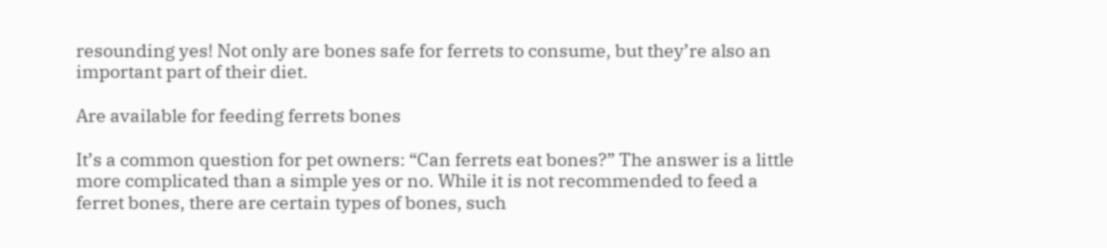resounding yes! Not only are bones safe for ferrets to consume, but they’re also an important part of their diet.

Are available for feeding ferrets bones

It’s a common question for pet owners: “Can ferrets eat bones?” The answer is a little more complicated than a simple yes or no. While it is not recommended to feed a ferret bones, there are certain types of bones, such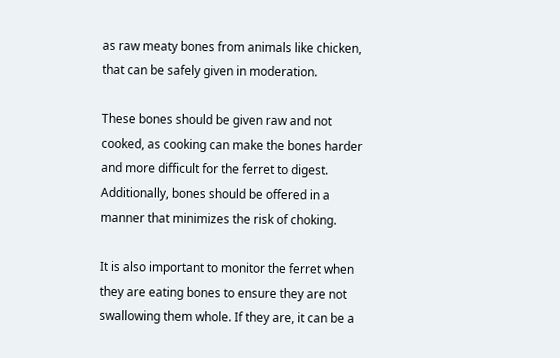as raw meaty bones from animals like chicken, that can be safely given in moderation.

These bones should be given raw and not cooked, as cooking can make the bones harder and more difficult for the ferret to digest. Additionally, bones should be offered in a manner that minimizes the risk of choking.

It is also important to monitor the ferret when they are eating bones to ensure they are not swallowing them whole. If they are, it can be a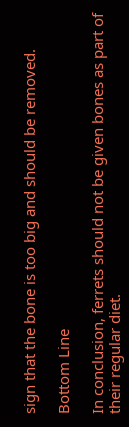sign that the bone is too big and should be removed.

Bottom Line

In conclusion, ferrets should not be given bones as part of their regular diet.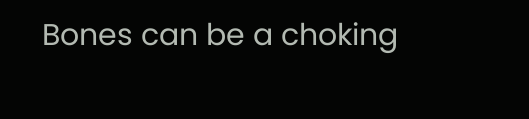Bones can be a choking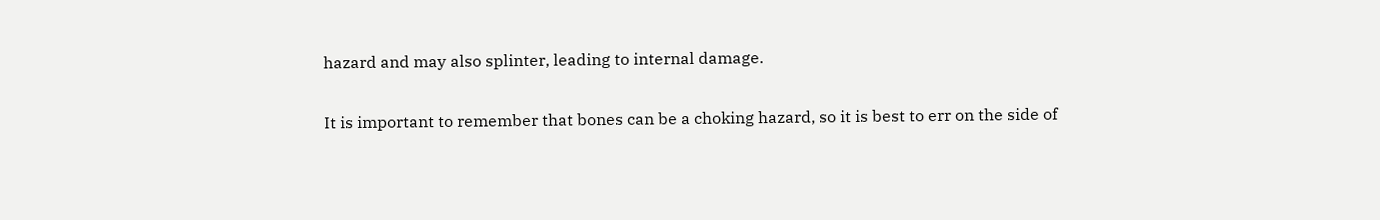hazard and may also splinter, leading to internal damage.

It is important to remember that bones can be a choking hazard, so it is best to err on the side of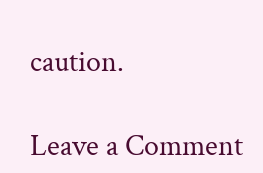caution.

Leave a Comment